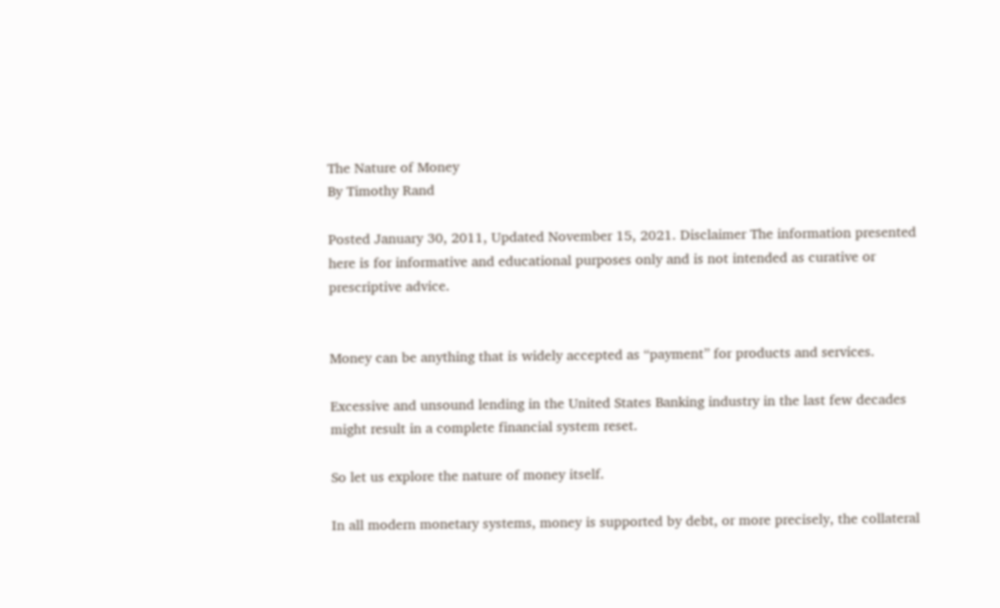The Nature of Money
By Timothy Rand

Posted January 30, 2011, Updated November 15, 2021. Disclaimer The information presented here is for informative and educational purposes only and is not intended as curative or prescriptive advice.


Money can be anything that is widely accepted as “payment” for products and services.

Excessive and unsound lending in the United States Banking industry in the last few decades might result in a complete financial system reset.

So let us explore the nature of money itself.

In all modern monetary systems, money is supported by debt, or more precisely, the collateral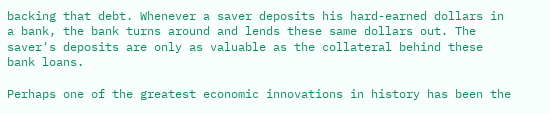backing that debt. Whenever a saver deposits his hard-earned dollars in a bank, the bank turns around and lends these same dollars out. The saver's deposits are only as valuable as the collateral behind these bank loans.

Perhaps one of the greatest economic innovations in history has been the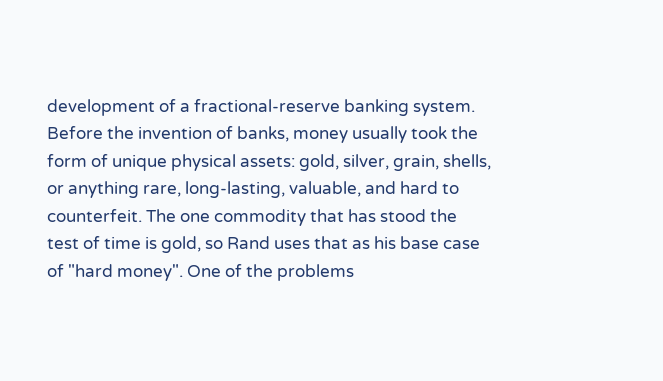development of a fractional-reserve banking system. Before the invention of banks, money usually took the form of unique physical assets: gold, silver, grain, shells, or anything rare, long-lasting, valuable, and hard to counterfeit. The one commodity that has stood the test of time is gold, so Rand uses that as his base case of "hard money". One of the problems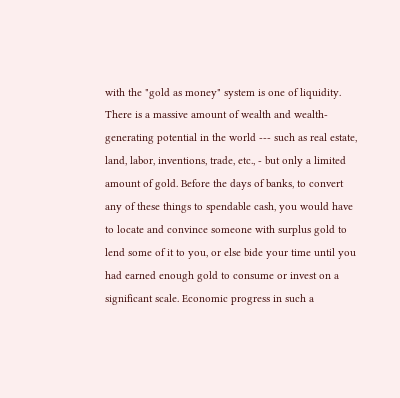with the "gold as money" system is one of liquidity. There is a massive amount of wealth and wealth-generating potential in the world --- such as real estate, land, labor, inventions, trade, etc., - but only a limited amount of gold. Before the days of banks, to convert any of these things to spendable cash, you would have to locate and convince someone with surplus gold to lend some of it to you, or else bide your time until you had earned enough gold to consume or invest on a significant scale. Economic progress in such a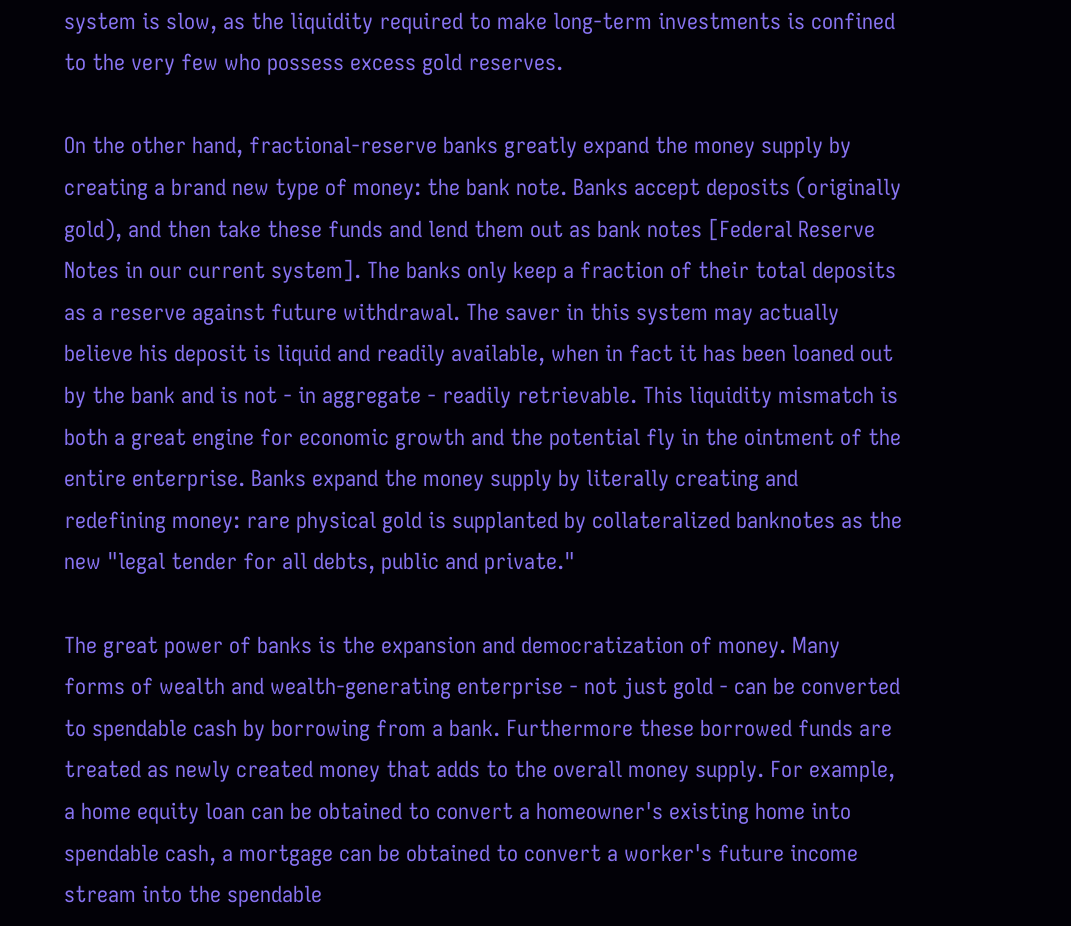system is slow, as the liquidity required to make long-term investments is confined to the very few who possess excess gold reserves.

On the other hand, fractional-reserve banks greatly expand the money supply by creating a brand new type of money: the bank note. Banks accept deposits (originally gold), and then take these funds and lend them out as bank notes [Federal Reserve Notes in our current system]. The banks only keep a fraction of their total deposits as a reserve against future withdrawal. The saver in this system may actually believe his deposit is liquid and readily available, when in fact it has been loaned out by the bank and is not - in aggregate - readily retrievable. This liquidity mismatch is both a great engine for economic growth and the potential fly in the ointment of the entire enterprise. Banks expand the money supply by literally creating and redefining money: rare physical gold is supplanted by collateralized banknotes as the new "legal tender for all debts, public and private."

The great power of banks is the expansion and democratization of money. Many forms of wealth and wealth-generating enterprise - not just gold - can be converted to spendable cash by borrowing from a bank. Furthermore these borrowed funds are treated as newly created money that adds to the overall money supply. For example, a home equity loan can be obtained to convert a homeowner's existing home into spendable cash, a mortgage can be obtained to convert a worker's future income stream into the spendable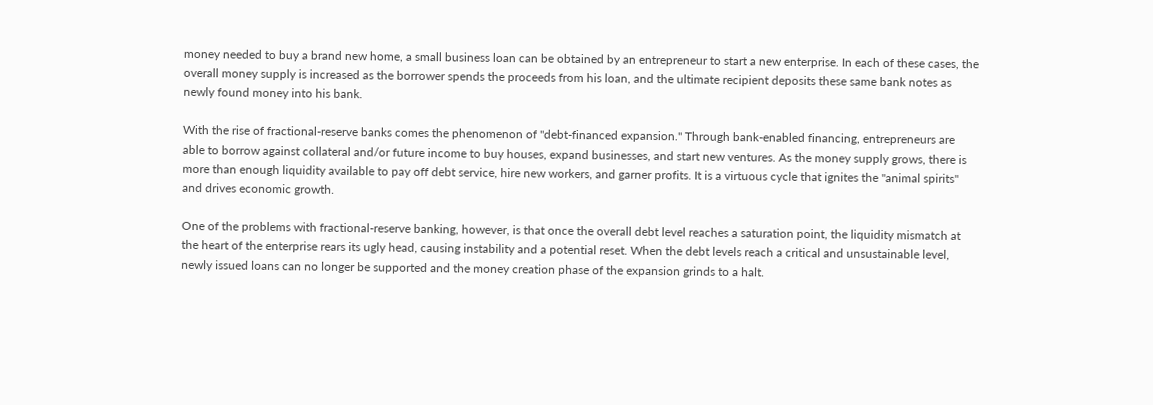money needed to buy a brand new home, a small business loan can be obtained by an entrepreneur to start a new enterprise. In each of these cases, the overall money supply is increased as the borrower spends the proceeds from his loan, and the ultimate recipient deposits these same bank notes as newly found money into his bank.

With the rise of fractional-reserve banks comes the phenomenon of "debt-financed expansion." Through bank-enabled financing, entrepreneurs are able to borrow against collateral and/or future income to buy houses, expand businesses, and start new ventures. As the money supply grows, there is more than enough liquidity available to pay off debt service, hire new workers, and garner profits. It is a virtuous cycle that ignites the "animal spirits" and drives economic growth.

One of the problems with fractional-reserve banking, however, is that once the overall debt level reaches a saturation point, the liquidity mismatch at the heart of the enterprise rears its ugly head, causing instability and a potential reset. When the debt levels reach a critical and unsustainable level, newly issued loans can no longer be supported and the money creation phase of the expansion grinds to a halt.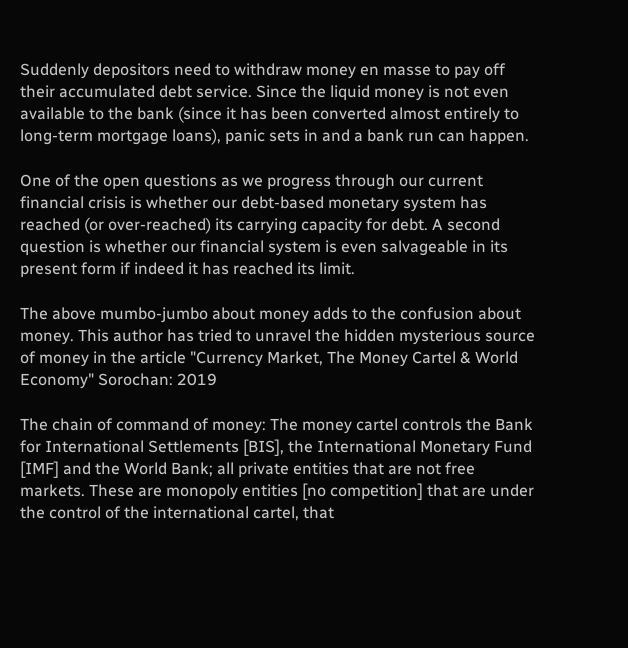Suddenly depositors need to withdraw money en masse to pay off their accumulated debt service. Since the liquid money is not even available to the bank (since it has been converted almost entirely to long-term mortgage loans), panic sets in and a bank run can happen.

One of the open questions as we progress through our current financial crisis is whether our debt-based monetary system has reached (or over-reached) its carrying capacity for debt. A second question is whether our financial system is even salvageable in its present form if indeed it has reached its limit.

The above mumbo-jumbo about money adds to the confusion about money. This author has tried to unravel the hidden mysterious source of money in the article "Currency Market, The Money Cartel & World Economy" Sorochan: 2019

The chain of command of money: The money cartel controls the Bank for International Settlements [BIS], the International Monetary Fund [IMF] and the World Bank; all private entities that are not free markets. These are monopoly entities [no competition] that are under the control of the international cartel, that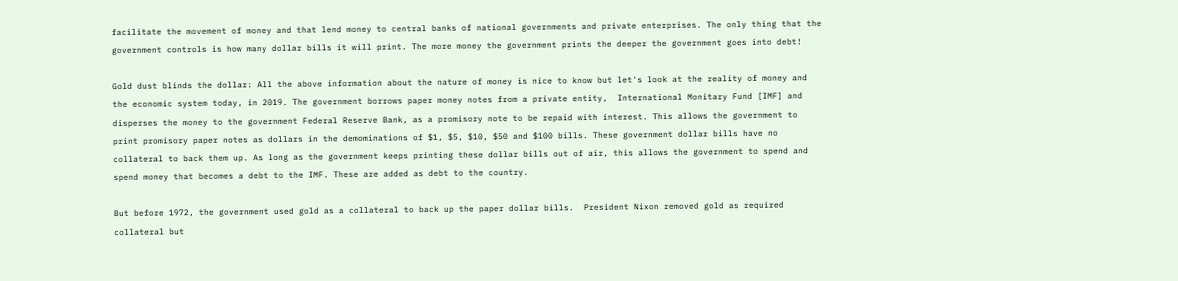facilitate the movement of money and that lend money to central banks of national governments and private enterprises. The only thing that the government controls is how many dollar bills it will print. The more money the government prints the deeper the government goes into debt!

Gold dust blinds the dollar: All the above information about the nature of money is nice to know but let's look at the reality of money and the economic system today, in 2019. The government borrows paper money notes from a private entity,  International Monitary Fund [IMF] and disperses the money to the government Federal Reserve Bank, as a promisory note to be repaid with interest. This allows the government to print promisory paper notes as dollars in the demominations of $1, $5, $10, $50 and $100 bills. These government dollar bills have no collateral to back them up. As long as the government keeps printing these dollar bills out of air, this allows the government to spend and spend money that becomes a debt to the IMF. These are added as debt to the country.

But before 1972, the government used gold as a collateral to back up the paper dollar bills.  President Nixon removed gold as required collateral but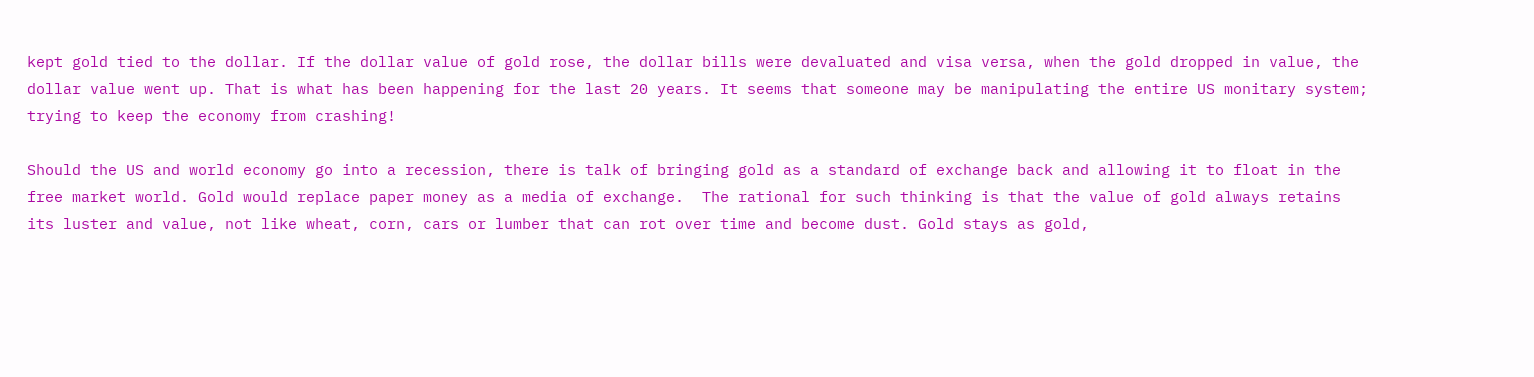kept gold tied to the dollar. If the dollar value of gold rose, the dollar bills were devaluated and visa versa, when the gold dropped in value, the dollar value went up. That is what has been happening for the last 20 years. It seems that someone may be manipulating the entire US monitary system; trying to keep the economy from crashing!

Should the US and world economy go into a recession, there is talk of bringing gold as a standard of exchange back and allowing it to float in the free market world. Gold would replace paper money as a media of exchange.  The rational for such thinking is that the value of gold always retains its luster and value, not like wheat, corn, cars or lumber that can rot over time and become dust. Gold stays as gold,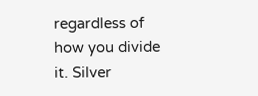regardless of how you divide it. Silver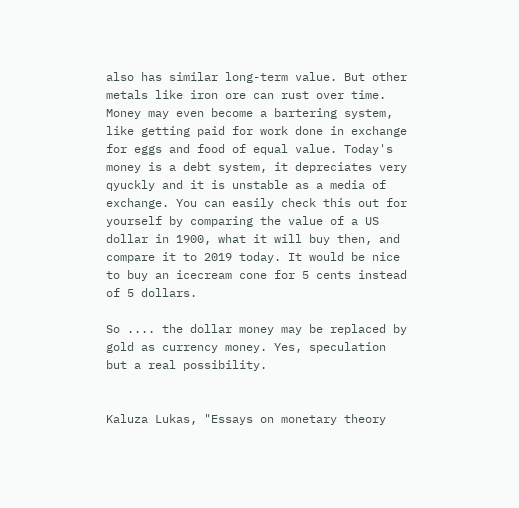also has similar long-term value. But other metals like iron ore can rust over time. Money may even become a bartering system, like getting paid for work done in exchange for eggs and food of equal value. Today's money is a debt system, it depreciates very qyuckly and it is unstable as a media of exchange. You can easily check this out for yourself by comparing the value of a US dollar in 1900, what it will buy then, and compare it to 2019 today. It would be nice to buy an icecream cone for 5 cents instead of 5 dollars.

So .... the dollar money may be replaced by gold as currency money. Yes, speculation but a real possibility.


Kaluza Lukas, "Essays on monetary theory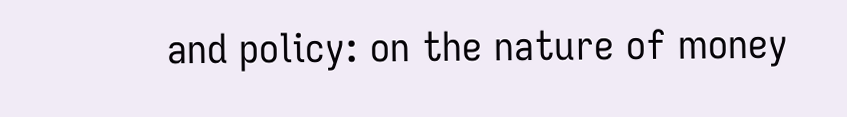and policy: on the nature of money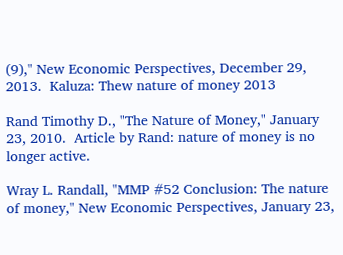(9)," New Economic Perspectives, December 29, 2013.  Kaluza: Thew nature of money 2013

Rand Timothy D., "The Nature of Money," January 23, 2010.  Article by Rand: nature of money is no longer active.

Wray L. Randall, "MMP #52 Conclusion: The nature of money," New Economic Perspectives, January 23,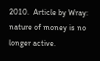2010.  Article by Wray: nature of money is no longer active.